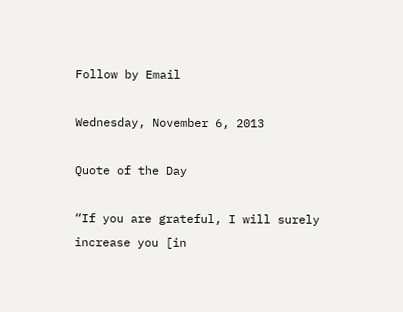Follow by Email

Wednesday, November 6, 2013

Quote of the Day

“If you are grateful, I will surely increase you [in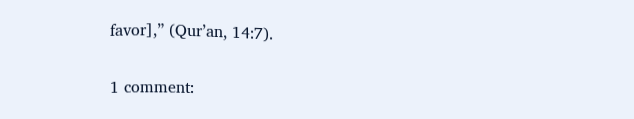favor],” (Qur’an, 14:7).

1 comment: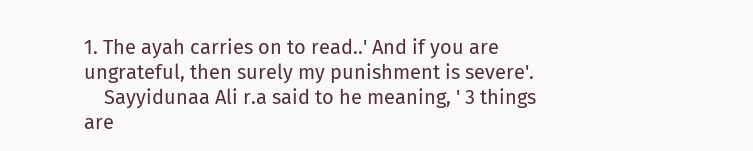1. The ayah carries on to read..' And if you are ungrateful, then surely my punishment is severe'.
    Sayyidunaa Ali r.a said to he meaning, ' 3 things are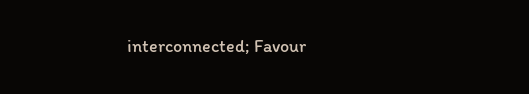interconnected; Favour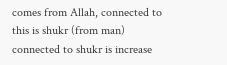comes from Allah, connected to this is shukr (from man) connected to shukr is increase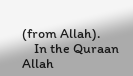(from Allah).
    In the Quraan Allah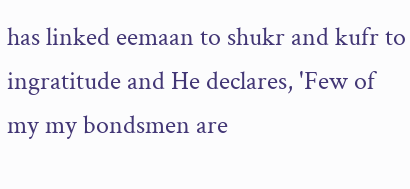has linked eemaan to shukr and kufr to ingratitude and He declares, 'Few of my my bondsmen are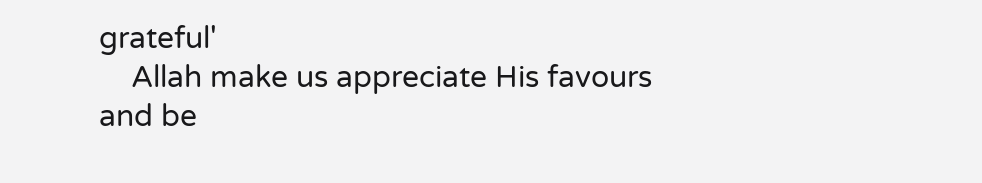grateful'
    Allah make us appreciate His favours and be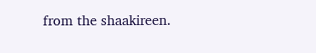from the shaakireen.